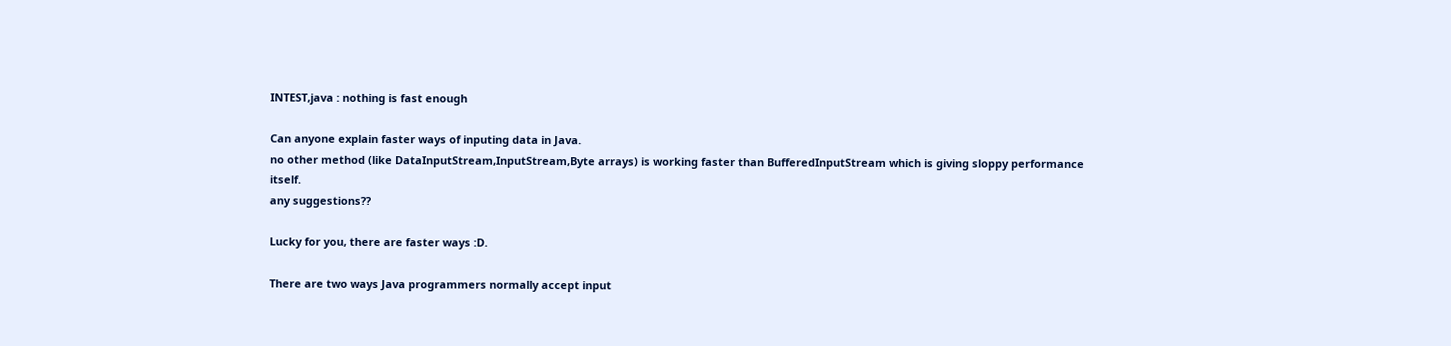INTEST,java : nothing is fast enough

Can anyone explain faster ways of inputing data in Java.
no other method (like DataInputStream,InputStream,Byte arrays) is working faster than BufferedInputStream which is giving sloppy performance itself.
any suggestions??

Lucky for you, there are faster ways :D.

There are two ways Java programmers normally accept input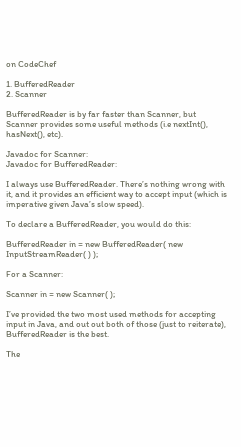on CodeChef

1. BufferedReader
2. Scanner

BufferedReader is by far faster than Scanner, but Scanner provides some useful methods (i.e nextInt(), hasNext(), etc).

Javadoc for Scanner:
Javadoc for BufferedReader:

I always use BufferedReader. There’s nothing wrong with it, and it provides an efficient way to accept input (which is imperative given Java’s slow speed).

To declare a BufferedReader, you would do this:

BufferedReader in = new BufferedReader( new InputStreamReader( ) );

For a Scanner:

Scanner in = new Scanner( );

I’ve provided the two most used methods for accepting input in Java, and out out both of those (just to reiterate), BufferedReader is the best.

The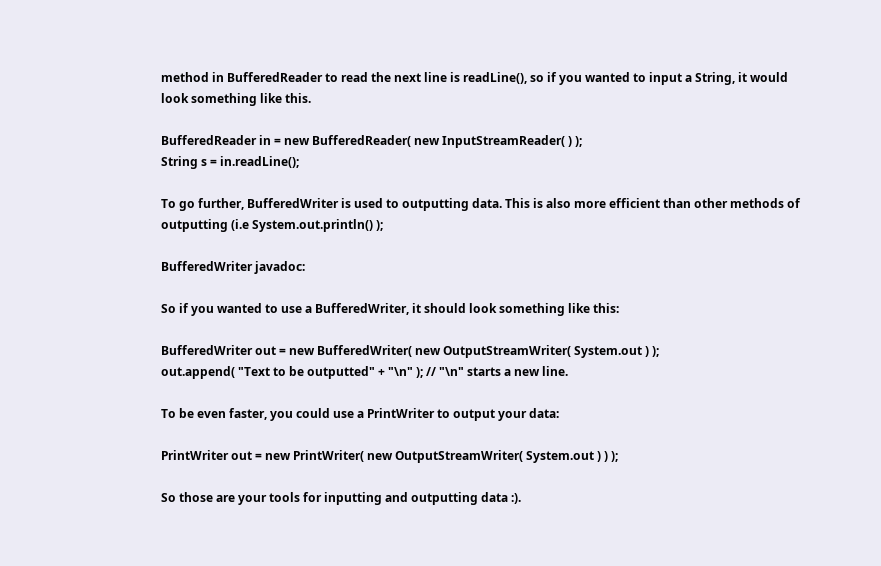method in BufferedReader to read the next line is readLine(), so if you wanted to input a String, it would look something like this.

BufferedReader in = new BufferedReader( new InputStreamReader( ) );
String s = in.readLine();

To go further, BufferedWriter is used to outputting data. This is also more efficient than other methods of outputting (i.e System.out.println() );

BufferedWriter javadoc:

So if you wanted to use a BufferedWriter, it should look something like this:

BufferedWriter out = new BufferedWriter( new OutputStreamWriter( System.out ) );
out.append( "Text to be outputted" + "\n" ); // "\n" starts a new line.

To be even faster, you could use a PrintWriter to output your data:

PrintWriter out = new PrintWriter( new OutputStreamWriter( System.out ) ) );

So those are your tools for inputting and outputting data :).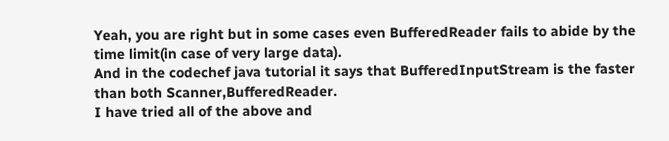Yeah, you are right but in some cases even BufferedReader fails to abide by the time limit(in case of very large data).
And in the codechef java tutorial it says that BufferedInputStream is the faster than both Scanner,BufferedReader.
I have tried all of the above and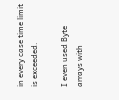in every case time limit is exceeded.

I even used Byte arrays with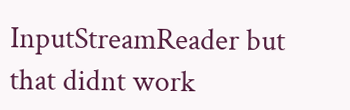InputStreamReader but that didnt work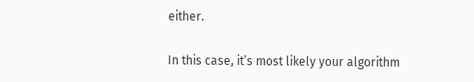either.

In this case, it’s most likely your algorithm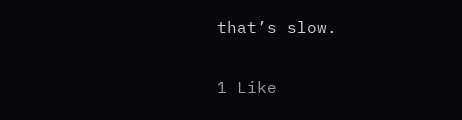that’s slow.

1 Like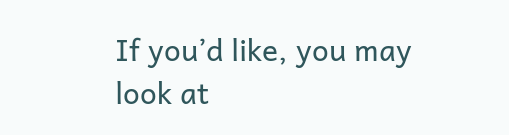If you’d like, you may look at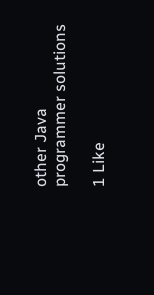other Java programmer solutions

1 Like